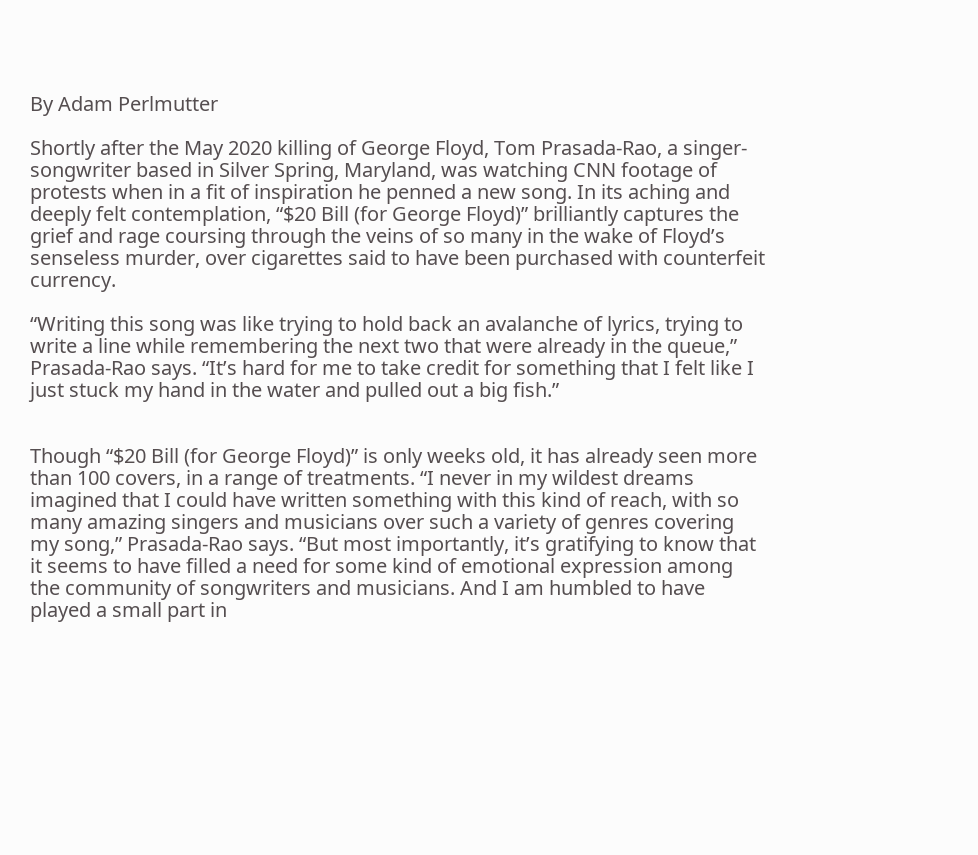By Adam Perlmutter

Shortly after the May 2020 killing of George Floyd, Tom Prasada-Rao, a singer-songwriter based in Silver Spring, Maryland, was watching CNN footage of protests when in a fit of inspiration he penned a new song. In its aching and deeply felt contemplation, “$20 Bill (for George Floyd)” brilliantly captures the grief and rage coursing through the veins of so many in the wake of Floyd’s senseless murder, over cigarettes said to have been purchased with counterfeit currency.

“Writing this song was like trying to hold back an avalanche of lyrics, trying to write a line while remembering the next two that were already in the queue,” Prasada-Rao says. “It’s hard for me to take credit for something that I felt like I just stuck my hand in the water and pulled out a big fish.”


Though “$20 Bill (for George Floyd)” is only weeks old, it has already seen more than 100 covers, in a range of treatments. “I never in my wildest dreams imagined that I could have written something with this kind of reach, with so many amazing singers and musicians over such a variety of genres covering my song,” Prasada-Rao says. “But most importantly, it’s gratifying to know that it seems to have filled a need for some kind of emotional expression among the community of songwriters and musicians. And I am humbled to have played a small part in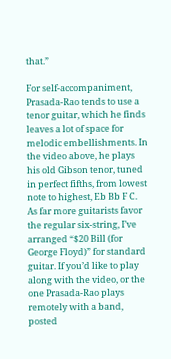that.”

For self-accompaniment, Prasada-Rao tends to use a tenor guitar, which he finds leaves a lot of space for melodic embellishments. In the video above, he plays his old Gibson tenor, tuned in perfect fifths, from lowest note to highest, Eb Bb F C. As far more guitarists favor the regular six-string, I’ve arranged “$20 Bill (for George Floyd)” for standard guitar. If you’d like to play along with the video, or the one Prasada-Rao plays remotely with a band, posted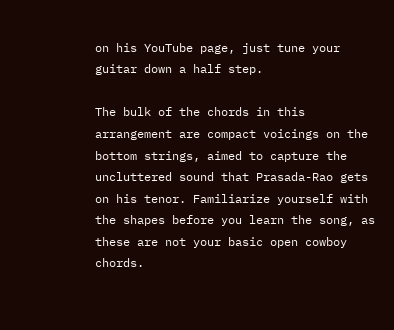on his YouTube page, just tune your guitar down a half step.

The bulk of the chords in this arrangement are compact voicings on the bottom strings, aimed to capture the uncluttered sound that Prasada-Rao gets on his tenor. Familiarize yourself with the shapes before you learn the song, as these are not your basic open cowboy chords.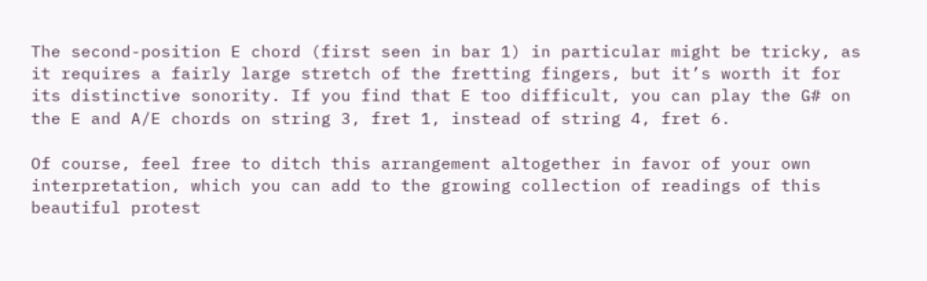The second-position E chord (first seen in bar 1) in particular might be tricky, as it requires a fairly large stretch of the fretting fingers, but it’s worth it for its distinctive sonority. If you find that E too difficult, you can play the G# on the E and A/E chords on string 3, fret 1, instead of string 4, fret 6.

Of course, feel free to ditch this arrangement altogether in favor of your own interpretation, which you can add to the growing collection of readings of this beautiful protest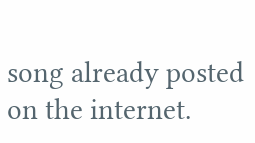song already posted on the internet.